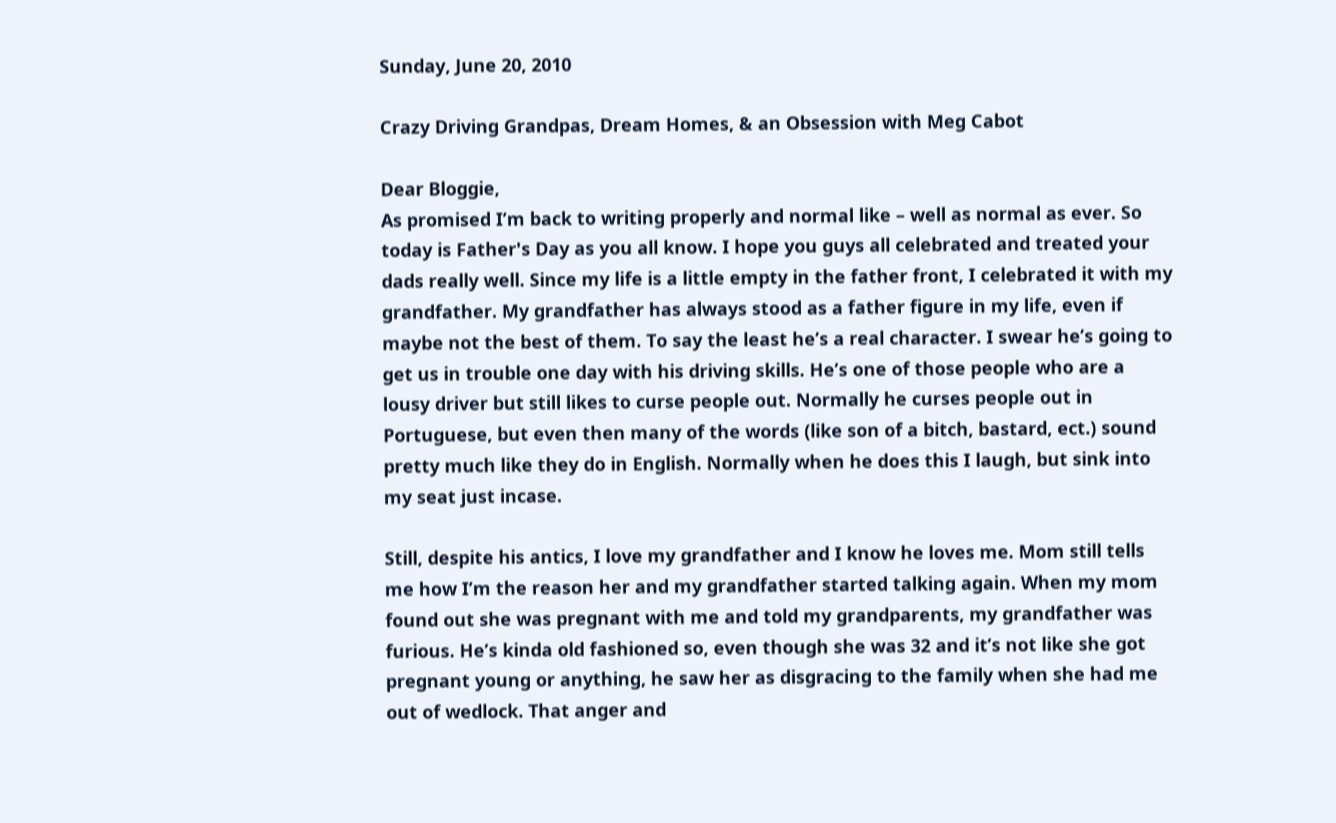Sunday, June 20, 2010

Crazy Driving Grandpas, Dream Homes, & an Obsession with Meg Cabot

Dear Bloggie,
As promised I’m back to writing properly and normal like – well as normal as ever. So today is Father's Day as you all know. I hope you guys all celebrated and treated your dads really well. Since my life is a little empty in the father front, I celebrated it with my grandfather. My grandfather has always stood as a father figure in my life, even if maybe not the best of them. To say the least he’s a real character. I swear he’s going to get us in trouble one day with his driving skills. He’s one of those people who are a lousy driver but still likes to curse people out. Normally he curses people out in Portuguese, but even then many of the words (like son of a bitch, bastard, ect.) sound pretty much like they do in English. Normally when he does this I laugh, but sink into my seat just incase.

Still, despite his antics, I love my grandfather and I know he loves me. Mom still tells me how I’m the reason her and my grandfather started talking again. When my mom found out she was pregnant with me and told my grandparents, my grandfather was furious. He’s kinda old fashioned so, even though she was 32 and it’s not like she got pregnant young or anything, he saw her as disgracing to the family when she had me out of wedlock. That anger and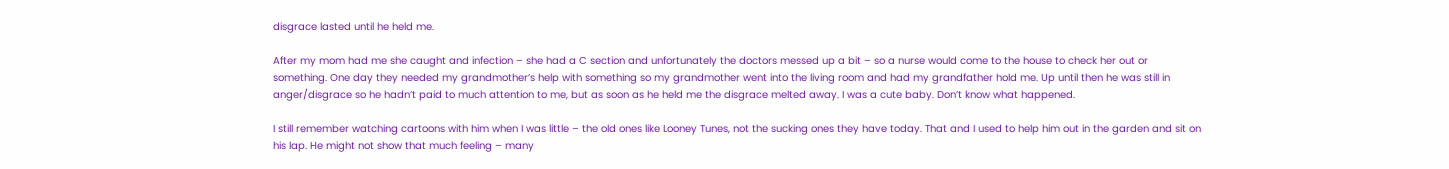disgrace lasted until he held me.

After my mom had me she caught and infection – she had a C section and unfortunately the doctors messed up a bit – so a nurse would come to the house to check her out or something. One day they needed my grandmother’s help with something so my grandmother went into the living room and had my grandfather hold me. Up until then he was still in anger/disgrace so he hadn’t paid to much attention to me, but as soon as he held me the disgrace melted away. I was a cute baby. Don’t know what happened.

I still remember watching cartoons with him when I was little – the old ones like Looney Tunes, not the sucking ones they have today. That and I used to help him out in the garden and sit on his lap. He might not show that much feeling – many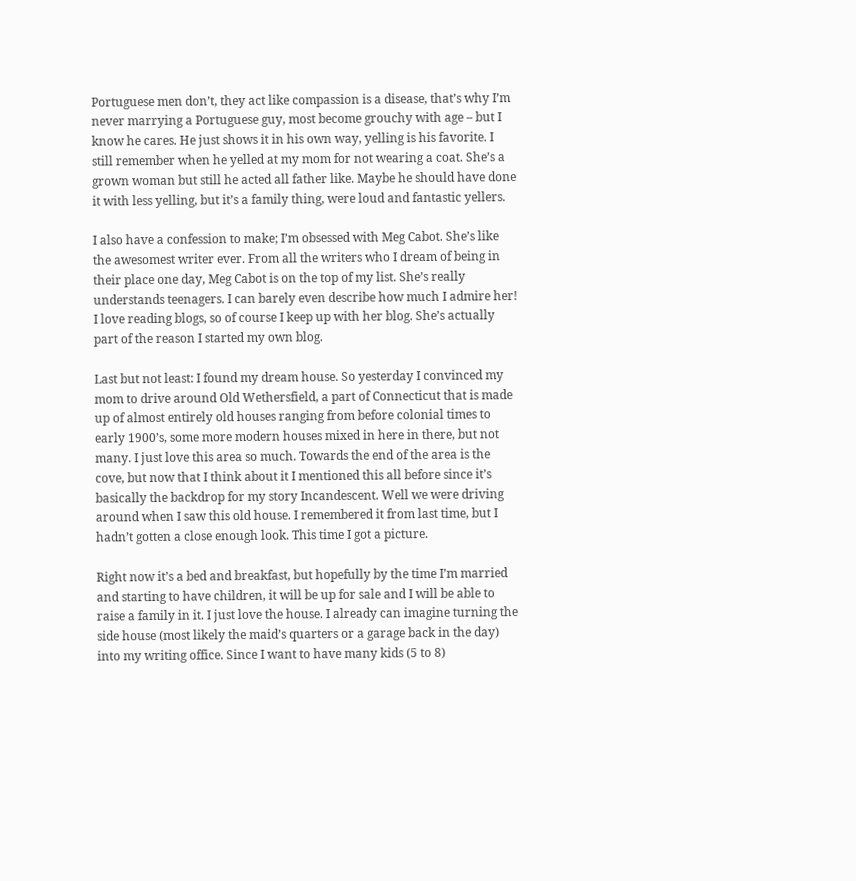Portuguese men don’t, they act like compassion is a disease, that’s why I’m never marrying a Portuguese guy, most become grouchy with age – but I know he cares. He just shows it in his own way, yelling is his favorite. I still remember when he yelled at my mom for not wearing a coat. She’s a grown woman but still he acted all father like. Maybe he should have done it with less yelling, but it’s a family thing, were loud and fantastic yellers.

I also have a confession to make; I’m obsessed with Meg Cabot. She’s like the awesomest writer ever. From all the writers who I dream of being in their place one day, Meg Cabot is on the top of my list. She’s really understands teenagers. I can barely even describe how much I admire her! I love reading blogs, so of course I keep up with her blog. She’s actually part of the reason I started my own blog.

Last but not least: I found my dream house. So yesterday I convinced my mom to drive around Old Wethersfield, a part of Connecticut that is made up of almost entirely old houses ranging from before colonial times to early 1900’s, some more modern houses mixed in here in there, but not many. I just love this area so much. Towards the end of the area is the cove, but now that I think about it I mentioned this all before since it’s basically the backdrop for my story Incandescent. Well we were driving around when I saw this old house. I remembered it from last time, but I hadn’t gotten a close enough look. This time I got a picture.

Right now it’s a bed and breakfast, but hopefully by the time I’m married and starting to have children, it will be up for sale and I will be able to raise a family in it. I just love the house. I already can imagine turning the side house (most likely the maid’s quarters or a garage back in the day) into my writing office. Since I want to have many kids (5 to 8)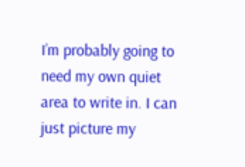I’m probably going to need my own quiet area to write in. I can just picture my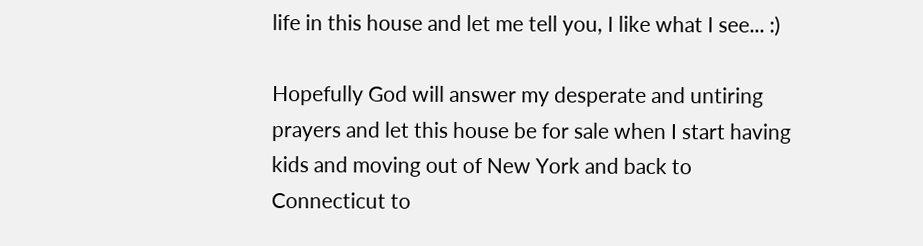life in this house and let me tell you, I like what I see... :)

Hopefully God will answer my desperate and untiring prayers and let this house be for sale when I start having kids and moving out of New York and back to Connecticut to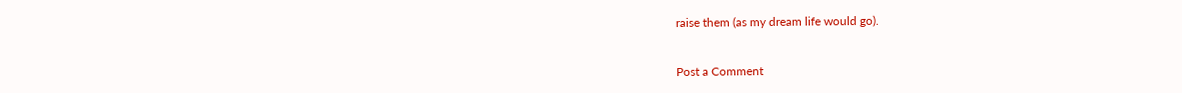raise them (as my dream life would go).


Post a Comment